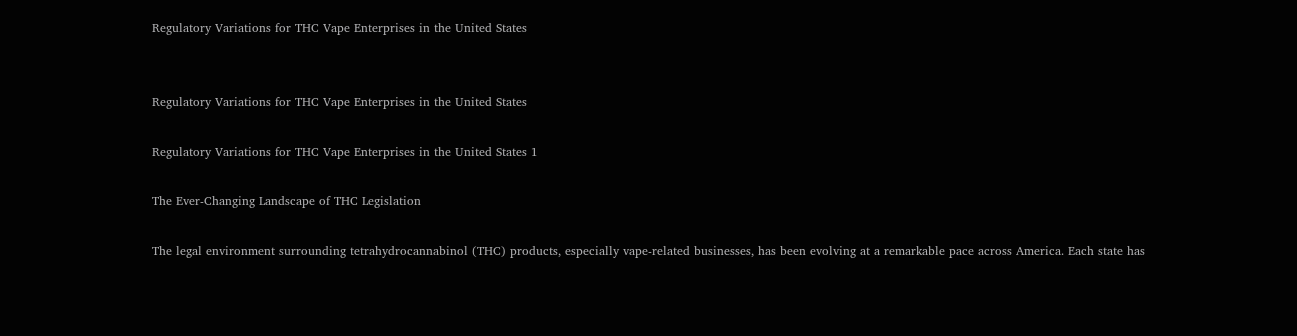Regulatory Variations for THC Vape Enterprises in the United States


Regulatory Variations for THC Vape Enterprises in the United States

Regulatory Variations for THC Vape Enterprises in the United States 1

The Ever-Changing Landscape of THC Legislation

The legal environment surrounding tetrahydrocannabinol (THC) products, especially vape-related businesses, has been evolving at a remarkable pace across America. Each state has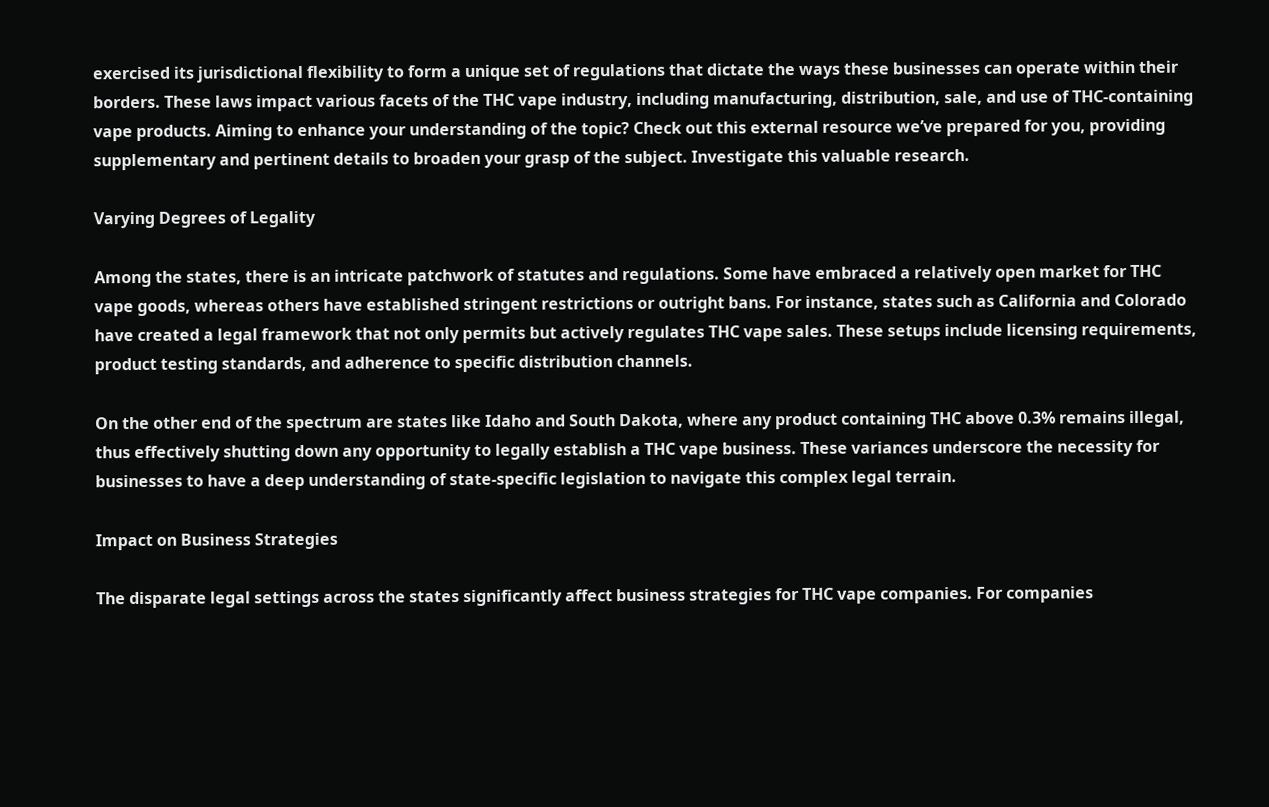exercised its jurisdictional flexibility to form a unique set of regulations that dictate the ways these businesses can operate within their borders. These laws impact various facets of the THC vape industry, including manufacturing, distribution, sale, and use of THC-containing vape products. Aiming to enhance your understanding of the topic? Check out this external resource we’ve prepared for you, providing supplementary and pertinent details to broaden your grasp of the subject. Investigate this valuable research.

Varying Degrees of Legality

Among the states, there is an intricate patchwork of statutes and regulations. Some have embraced a relatively open market for THC vape goods, whereas others have established stringent restrictions or outright bans. For instance, states such as California and Colorado have created a legal framework that not only permits but actively regulates THC vape sales. These setups include licensing requirements, product testing standards, and adherence to specific distribution channels.

On the other end of the spectrum are states like Idaho and South Dakota, where any product containing THC above 0.3% remains illegal, thus effectively shutting down any opportunity to legally establish a THC vape business. These variances underscore the necessity for businesses to have a deep understanding of state-specific legislation to navigate this complex legal terrain.

Impact on Business Strategies

The disparate legal settings across the states significantly affect business strategies for THC vape companies. For companies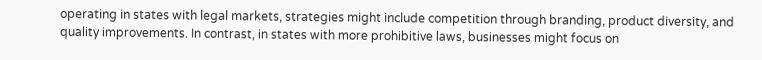operating in states with legal markets, strategies might include competition through branding, product diversity, and quality improvements. In contrast, in states with more prohibitive laws, businesses might focus on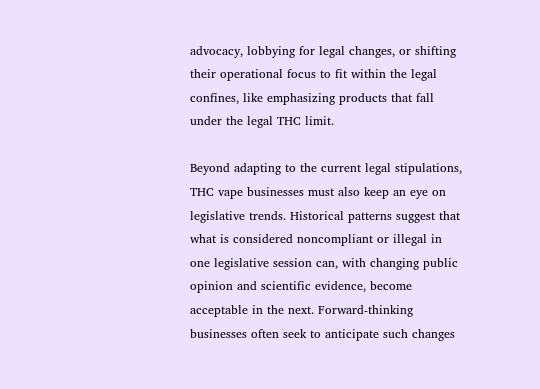advocacy, lobbying for legal changes, or shifting their operational focus to fit within the legal confines, like emphasizing products that fall under the legal THC limit.

Beyond adapting to the current legal stipulations, THC vape businesses must also keep an eye on legislative trends. Historical patterns suggest that what is considered noncompliant or illegal in one legislative session can, with changing public opinion and scientific evidence, become acceptable in the next. Forward-thinking businesses often seek to anticipate such changes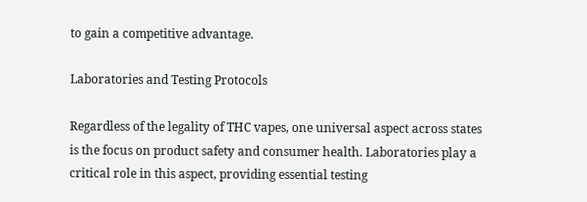to gain a competitive advantage.

Laboratories and Testing Protocols

Regardless of the legality of THC vapes, one universal aspect across states is the focus on product safety and consumer health. Laboratories play a critical role in this aspect, providing essential testing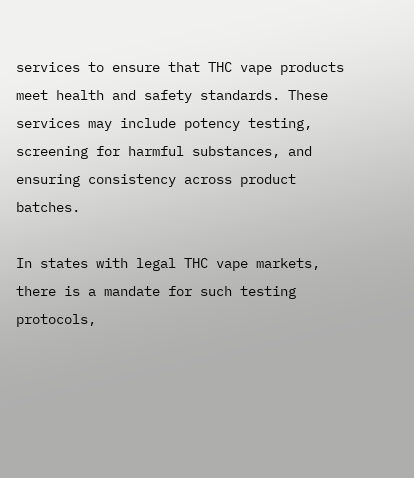services to ensure that THC vape products meet health and safety standards. These services may include potency testing, screening for harmful substances, and ensuring consistency across product batches.

In states with legal THC vape markets, there is a mandate for such testing protocols,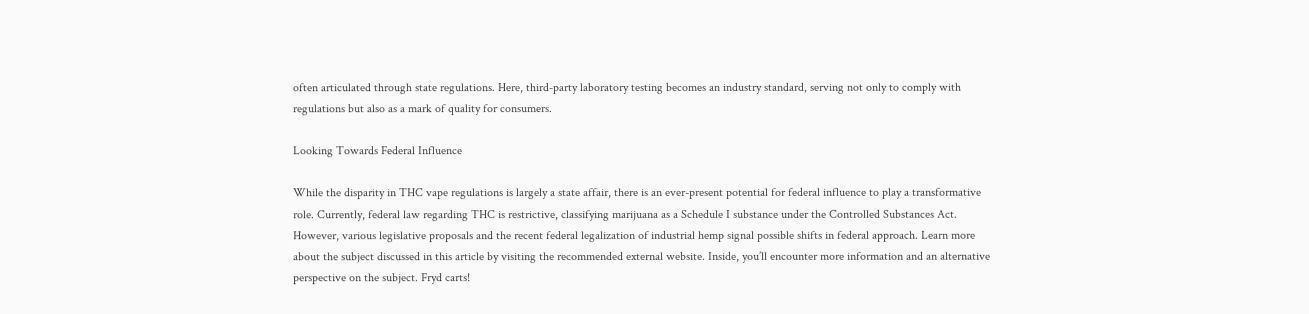often articulated through state regulations. Here, third-party laboratory testing becomes an industry standard, serving not only to comply with regulations but also as a mark of quality for consumers.

Looking Towards Federal Influence

While the disparity in THC vape regulations is largely a state affair, there is an ever-present potential for federal influence to play a transformative role. Currently, federal law regarding THC is restrictive, classifying marijuana as a Schedule I substance under the Controlled Substances Act. However, various legislative proposals and the recent federal legalization of industrial hemp signal possible shifts in federal approach. Learn more about the subject discussed in this article by visiting the recommended external website. Inside, you’ll encounter more information and an alternative perspective on the subject. Fryd carts!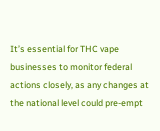It’s essential for THC vape businesses to monitor federal actions closely, as any changes at the national level could pre-empt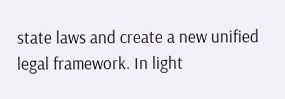state laws and create a new unified legal framework. In light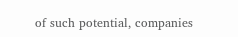of such potential, companies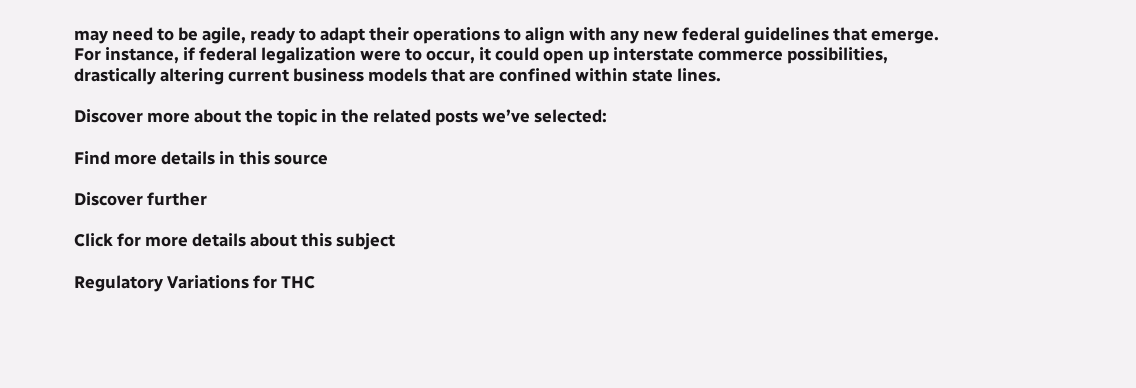may need to be agile, ready to adapt their operations to align with any new federal guidelines that emerge. For instance, if federal legalization were to occur, it could open up interstate commerce possibilities, drastically altering current business models that are confined within state lines.

Discover more about the topic in the related posts we’ve selected:

Find more details in this source

Discover further

Click for more details about this subject

Regulatory Variations for THC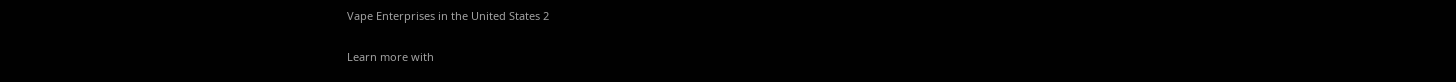Vape Enterprises in the United States 2

Learn more with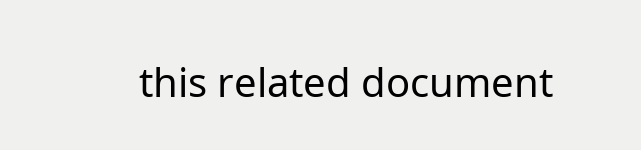this related document